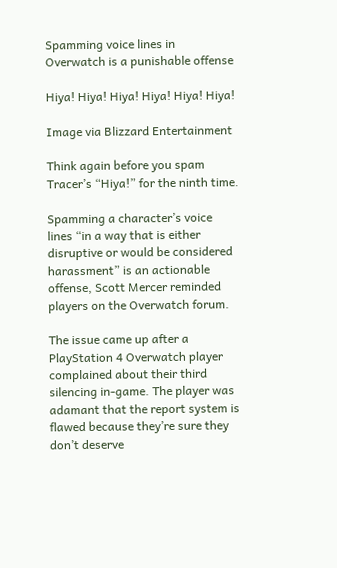Spamming voice lines in Overwatch is a punishable offense

Hiya! Hiya! Hiya! Hiya! Hiya! Hiya!

Image via Blizzard Entertainment

Think again before you spam Tracer’s “Hiya!” for the ninth time.

Spamming a character’s voice lines “in a way that is either disruptive or would be considered harassment” is an actionable offense, Scott Mercer reminded players on the Overwatch forum.

The issue came up after a PlayStation 4 Overwatch player complained about their third silencing in-game. The player was adamant that the report system is flawed because they’re sure they don’t deserve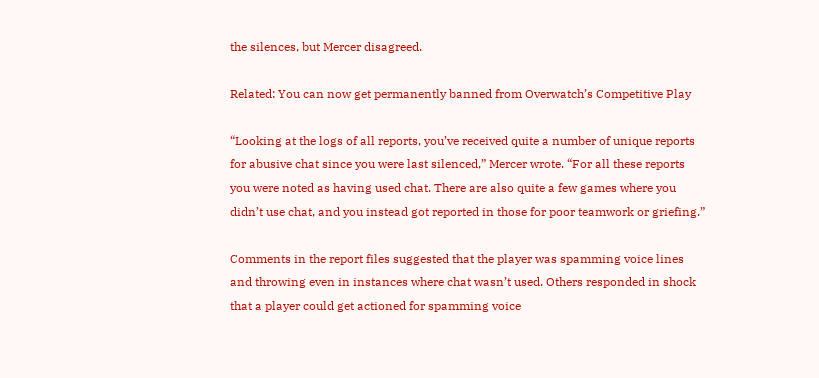the silences, but Mercer disagreed.

Related: You can now get permanently banned from Overwatch’s Competitive Play

“Looking at the logs of all reports, you’ve received quite a number of unique reports for abusive chat since you were last silenced,” Mercer wrote. “For all these reports you were noted as having used chat. There are also quite a few games where you didn’t use chat, and you instead got reported in those for poor teamwork or griefing.”

Comments in the report files suggested that the player was spamming voice lines and throwing even in instances where chat wasn’t used. Others responded in shock that a player could get actioned for spamming voice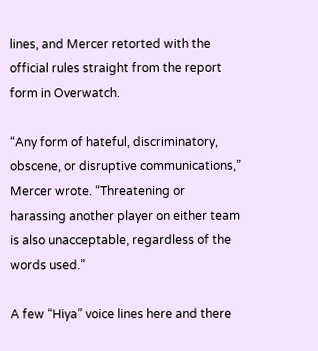lines, and Mercer retorted with the official rules straight from the report form in Overwatch.

“Any form of hateful, discriminatory, obscene, or disruptive communications,” Mercer wrote. “Threatening or harassing another player on either team is also unacceptable, regardless of the words used.”

A few “Hiya” voice lines here and there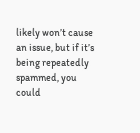likely won’t cause an issue, but if it’s being repeatedly spammed, you could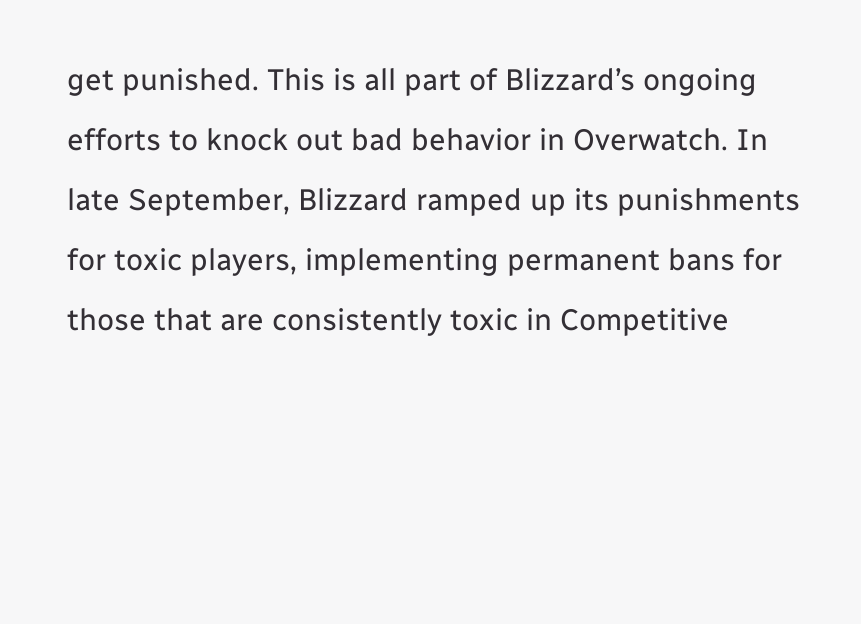get punished. This is all part of Blizzard’s ongoing efforts to knock out bad behavior in Overwatch. In late September, Blizzard ramped up its punishments for toxic players, implementing permanent bans for those that are consistently toxic in Competitive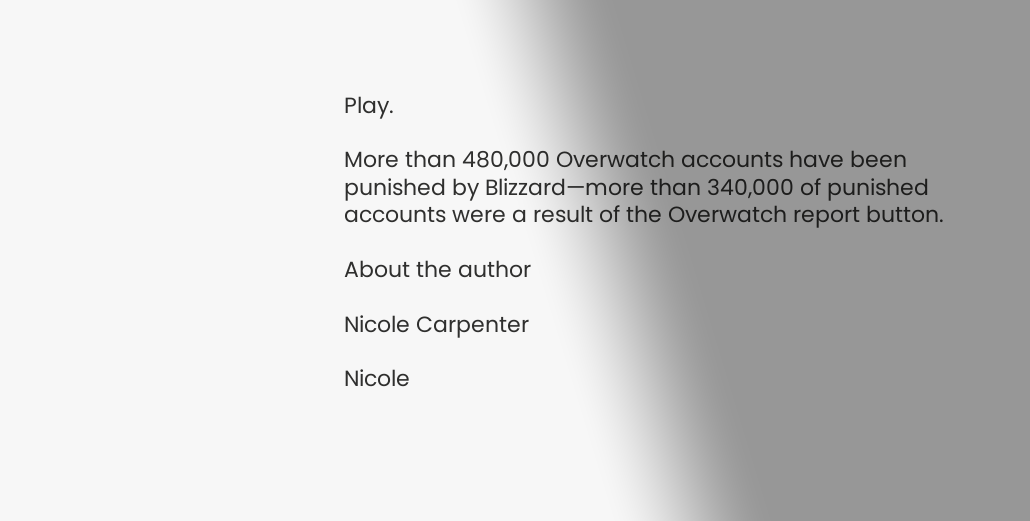Play.

More than 480,000 Overwatch accounts have been punished by Blizzard—more than 340,000 of punished accounts were a result of the Overwatch report button.

About the author

Nicole Carpenter

Nicole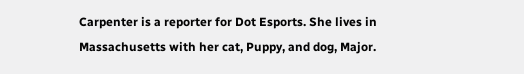Carpenter is a reporter for Dot Esports. She lives in Massachusetts with her cat, Puppy, and dog, Major.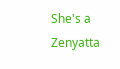She's a Zenyatta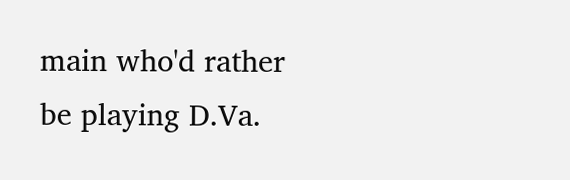main who'd rather be playing D.Va.